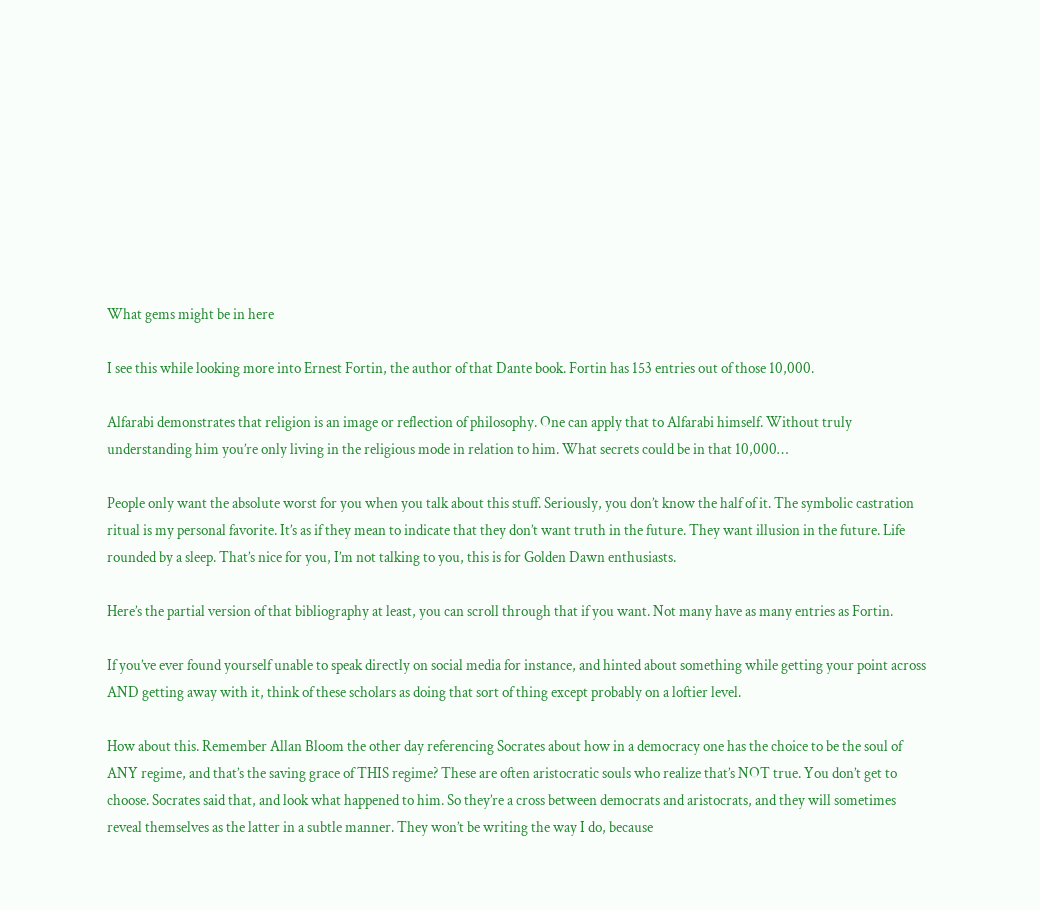What gems might be in here

I see this while looking more into Ernest Fortin, the author of that Dante book. Fortin has 153 entries out of those 10,000.

Alfarabi demonstrates that religion is an image or reflection of philosophy. One can apply that to Alfarabi himself. Without truly understanding him you’re only living in the religious mode in relation to him. What secrets could be in that 10,000…

People only want the absolute worst for you when you talk about this stuff. Seriously, you don’t know the half of it. The symbolic castration ritual is my personal favorite. It’s as if they mean to indicate that they don’t want truth in the future. They want illusion in the future. Life rounded by a sleep. That’s nice for you, I’m not talking to you, this is for Golden Dawn enthusiasts.

Here’s the partial version of that bibliography at least, you can scroll through that if you want. Not many have as many entries as Fortin.

If you’ve ever found yourself unable to speak directly on social media for instance, and hinted about something while getting your point across AND getting away with it, think of these scholars as doing that sort of thing except probably on a loftier level.

How about this. Remember Allan Bloom the other day referencing Socrates about how in a democracy one has the choice to be the soul of ANY regime, and that’s the saving grace of THIS regime? These are often aristocratic souls who realize that’s NOT true. You don’t get to choose. Socrates said that, and look what happened to him. So they’re a cross between democrats and aristocrats, and they will sometimes reveal themselves as the latter in a subtle manner. They won’t be writing the way I do, because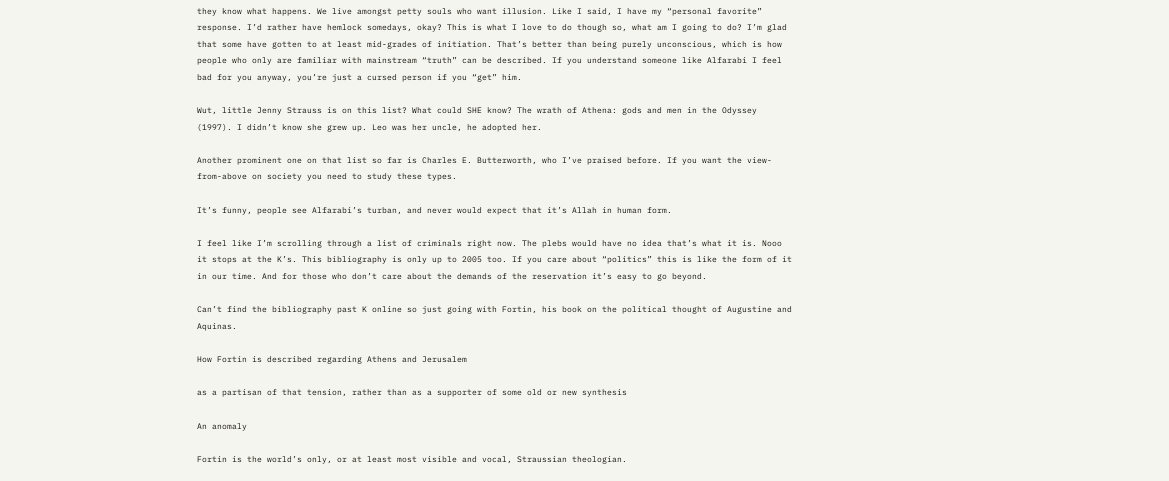they know what happens. We live amongst petty souls who want illusion. Like I said, I have my “personal favorite” response. I’d rather have hemlock somedays, okay? This is what I love to do though so, what am I going to do? I’m glad that some have gotten to at least mid-grades of initiation. That’s better than being purely unconscious, which is how people who only are familiar with mainstream “truth” can be described. If you understand someone like Alfarabi I feel bad for you anyway, you’re just a cursed person if you “get” him.

Wut, little Jenny Strauss is on this list? What could SHE know? The wrath of Athena: gods and men in the Odyssey (1997). I didn’t know she grew up. Leo was her uncle, he adopted her.

Another prominent one on that list so far is Charles E. Butterworth, who I’ve praised before. If you want the view-from-above on society you need to study these types.

It’s funny, people see Alfarabi’s turban, and never would expect that it’s Allah in human form.

I feel like I’m scrolling through a list of criminals right now. The plebs would have no idea that’s what it is. Nooo it stops at the K’s. This bibliography is only up to 2005 too. If you care about “politics” this is like the form of it in our time. And for those who don’t care about the demands of the reservation it’s easy to go beyond.

Can’t find the bibliography past K online so just going with Fortin, his book on the political thought of Augustine and Aquinas.

How Fortin is described regarding Athens and Jerusalem

as a partisan of that tension, rather than as a supporter of some old or new synthesis

An anomaly

Fortin is the world’s only, or at least most visible and vocal, Straussian theologian.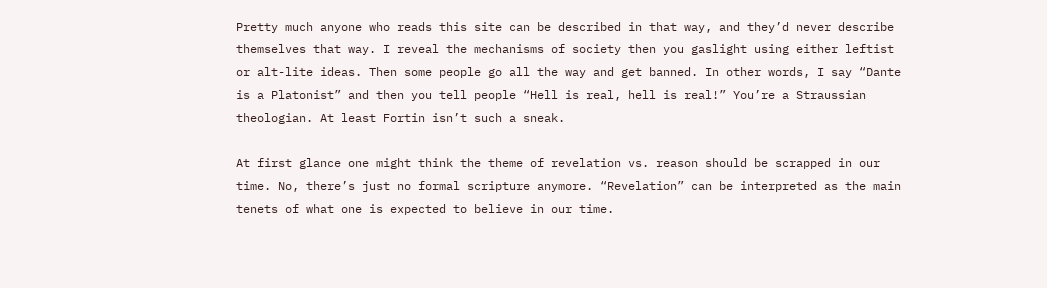Pretty much anyone who reads this site can be described in that way, and they’d never describe themselves that way. I reveal the mechanisms of society then you gaslight using either leftist or alt-lite ideas. Then some people go all the way and get banned. In other words, I say “Dante is a Platonist” and then you tell people “Hell is real, hell is real!” You’re a Straussian theologian. At least Fortin isn’t such a sneak.

At first glance one might think the theme of revelation vs. reason should be scrapped in our time. No, there’s just no formal scripture anymore. “Revelation” can be interpreted as the main tenets of what one is expected to believe in our time.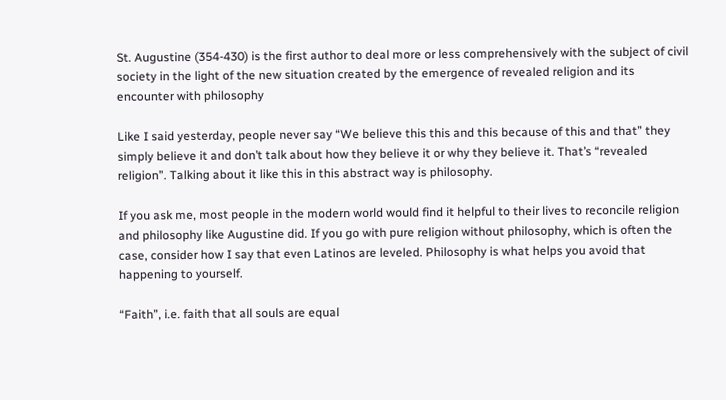St. Augustine (354-430) is the first author to deal more or less comprehensively with the subject of civil society in the light of the new situation created by the emergence of revealed religion and its encounter with philosophy

Like I said yesterday, people never say “We believe this this and this because of this and that” they simply believe it and don’t talk about how they believe it or why they believe it. That’s “revealed religion”. Talking about it like this in this abstract way is philosophy.

If you ask me, most people in the modern world would find it helpful to their lives to reconcile religion and philosophy like Augustine did. If you go with pure religion without philosophy, which is often the case, consider how I say that even Latinos are leveled. Philosophy is what helps you avoid that happening to yourself.

“Faith”, i.e. faith that all souls are equal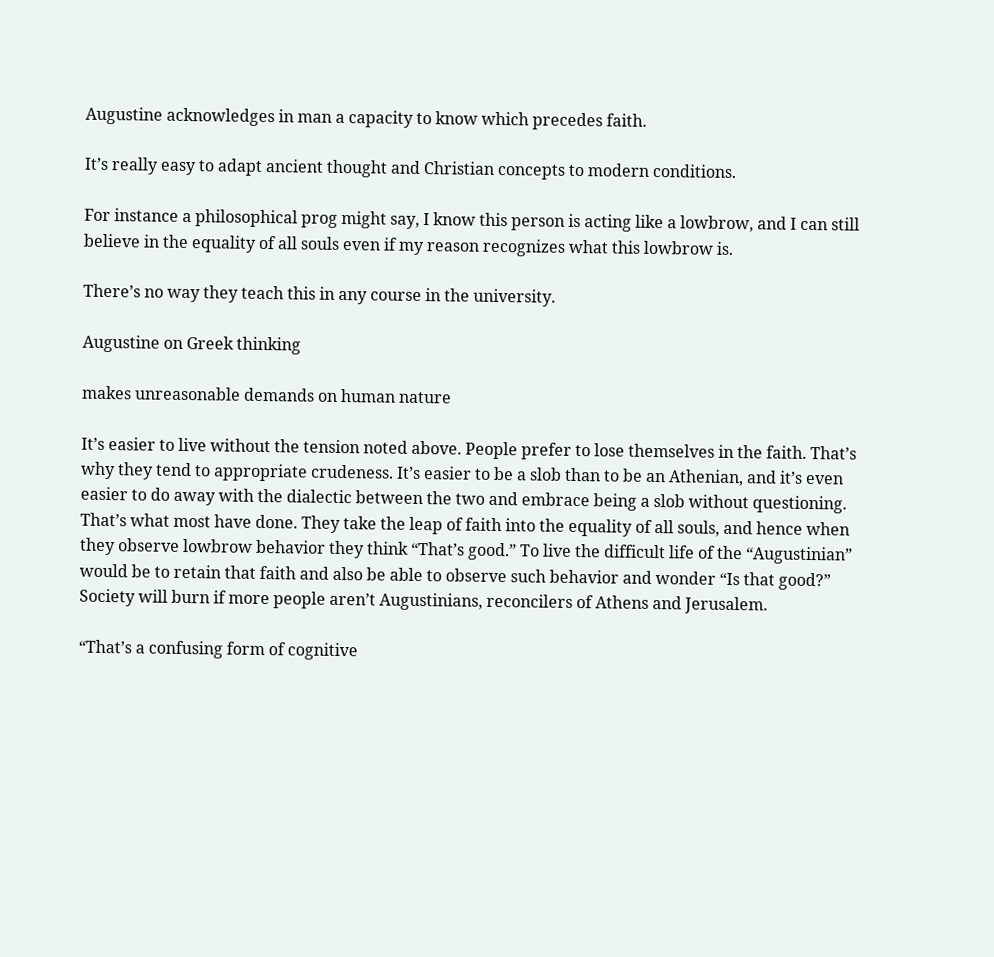Augustine acknowledges in man a capacity to know which precedes faith.

It’s really easy to adapt ancient thought and Christian concepts to modern conditions.

For instance a philosophical prog might say, I know this person is acting like a lowbrow, and I can still believe in the equality of all souls even if my reason recognizes what this lowbrow is.

There’s no way they teach this in any course in the university.

Augustine on Greek thinking

makes unreasonable demands on human nature

It’s easier to live without the tension noted above. People prefer to lose themselves in the faith. That’s why they tend to appropriate crudeness. It’s easier to be a slob than to be an Athenian, and it’s even easier to do away with the dialectic between the two and embrace being a slob without questioning. That’s what most have done. They take the leap of faith into the equality of all souls, and hence when they observe lowbrow behavior they think “That’s good.” To live the difficult life of the “Augustinian” would be to retain that faith and also be able to observe such behavior and wonder “Is that good?” Society will burn if more people aren’t Augustinians, reconcilers of Athens and Jerusalem.

“That’s a confusing form of cognitive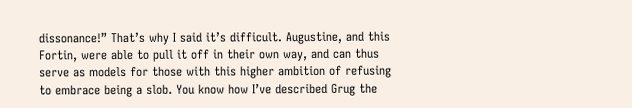dissonance!” That’s why I said it’s difficult. Augustine, and this Fortin, were able to pull it off in their own way, and can thus serve as models for those with this higher ambition of refusing to embrace being a slob. You know how I’ve described Grug the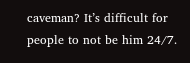caveman? It’s difficult for people to not be him 24/7.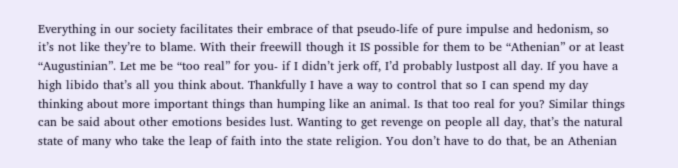Everything in our society facilitates their embrace of that pseudo-life of pure impulse and hedonism, so it’s not like they’re to blame. With their freewill though it IS possible for them to be “Athenian” or at least “Augustinian”. Let me be “too real” for you- if I didn’t jerk off, I’d probably lustpost all day. If you have a high libido that’s all you think about. Thankfully I have a way to control that so I can spend my day thinking about more important things than humping like an animal. Is that too real for you? Similar things can be said about other emotions besides lust. Wanting to get revenge on people all day, that’s the natural state of many who take the leap of faith into the state religion. You don’t have to do that, be an Athenian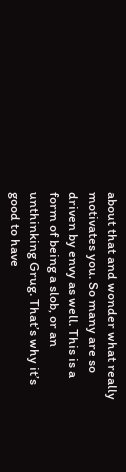about that and wonder what really motivates you. So many are so driven by envy as well. This is a form of being a slob, or an unthinking Grug. That’s why it’s good to have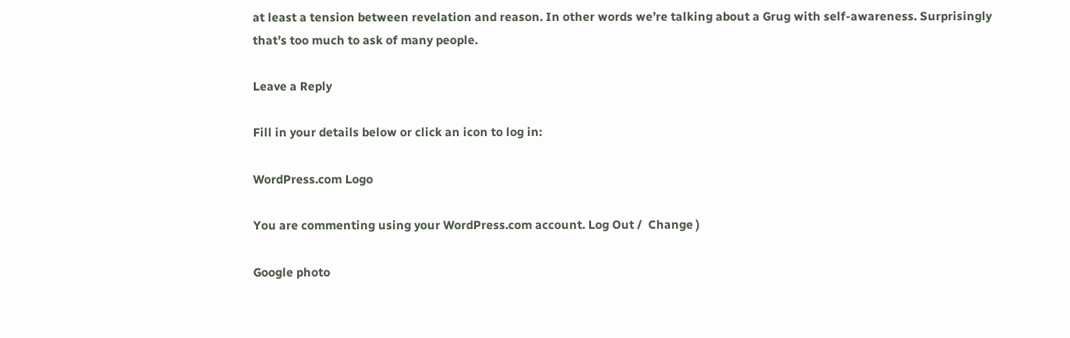at least a tension between revelation and reason. In other words we’re talking about a Grug with self-awareness. Surprisingly that’s too much to ask of many people.

Leave a Reply

Fill in your details below or click an icon to log in:

WordPress.com Logo

You are commenting using your WordPress.com account. Log Out /  Change )

Google photo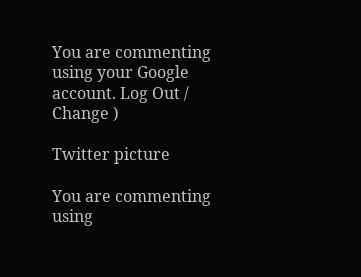You are commenting using your Google account. Log Out /  Change )

Twitter picture

You are commenting using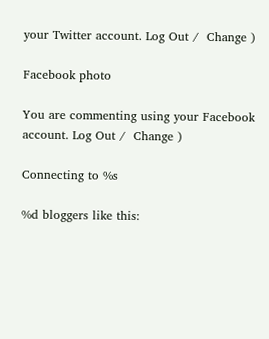your Twitter account. Log Out /  Change )

Facebook photo

You are commenting using your Facebook account. Log Out /  Change )

Connecting to %s

%d bloggers like this: